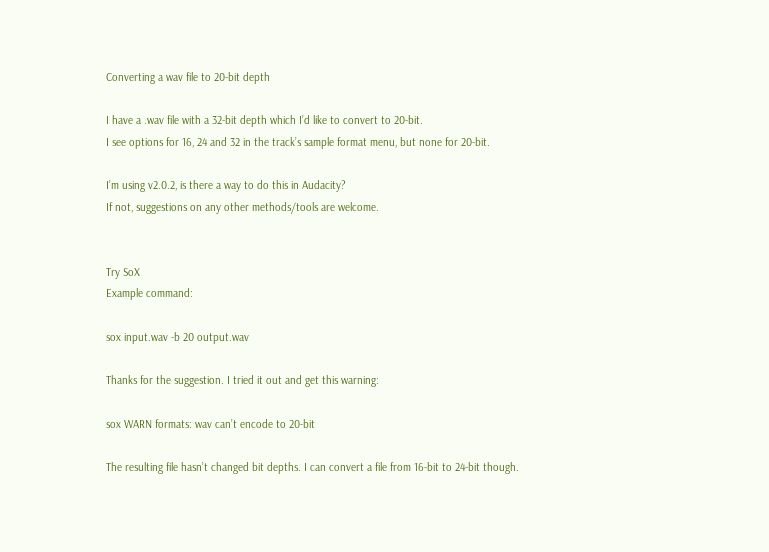Converting a wav file to 20-bit depth

I have a .wav file with a 32-bit depth which I’d like to convert to 20-bit.
I see options for 16, 24 and 32 in the track’s sample format menu, but none for 20-bit.

I’m using v2.0.2, is there a way to do this in Audacity?
If not, suggestions on any other methods/tools are welcome.


Try SoX
Example command:

sox input.wav -b 20 output.wav

Thanks for the suggestion. I tried it out and get this warning:

sox WARN formats: wav can’t encode to 20-bit

The resulting file hasn’t changed bit depths. I can convert a file from 16-bit to 24-bit though.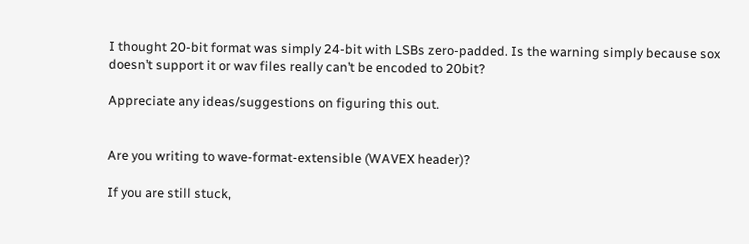I thought 20-bit format was simply 24-bit with LSBs zero-padded. Is the warning simply because sox doesn’t support it or wav files really can’t be encoded to 20bit?

Appreciate any ideas/suggestions on figuring this out.


Are you writing to wave-format-extensible (WAVEX header)?

If you are still stuck,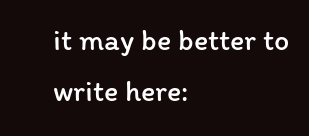it may be better to write here: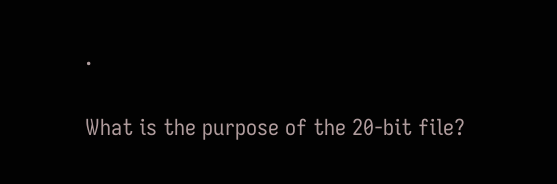.

What is the purpose of the 20-bit file?